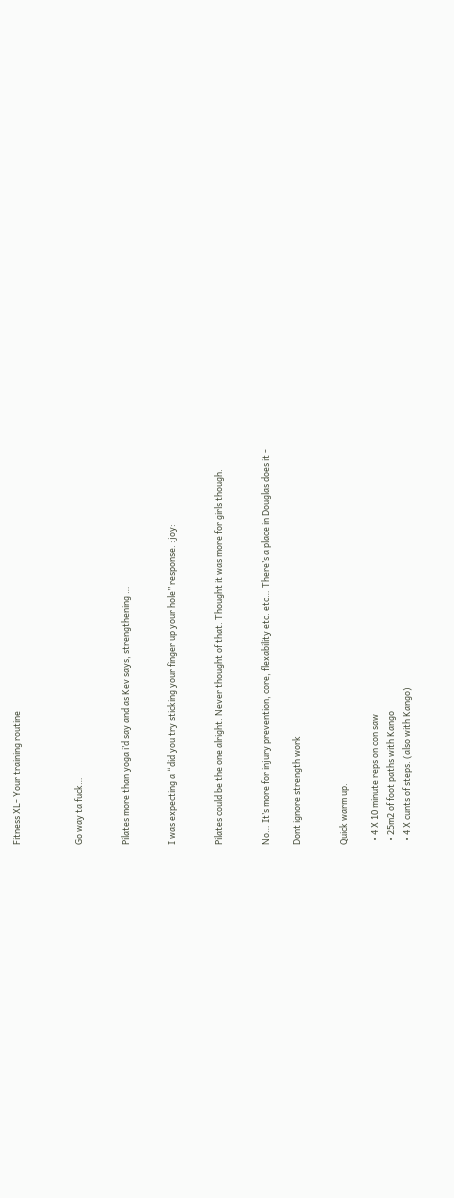Fitness XL- Your training routine



Go way ta fuck…


Pilates more than yoga i’d say and as Kev says, strengthening …


I was expecting a “did you try sticking your finger up your hole” response. :joy:


Pilates could be the one alright. Never thought of that. Thought it was more for girls though.


No… It’s more for injury prevention, core, flexability etc. etc… There’s a place in Douglas does it -

Dont ignore strength work


Quick warm up.

  • 4 X 10 minute reps on con saw
  • 25m2 of foot paths with Kango
  • 4 X cunts of steps. (also with Kango)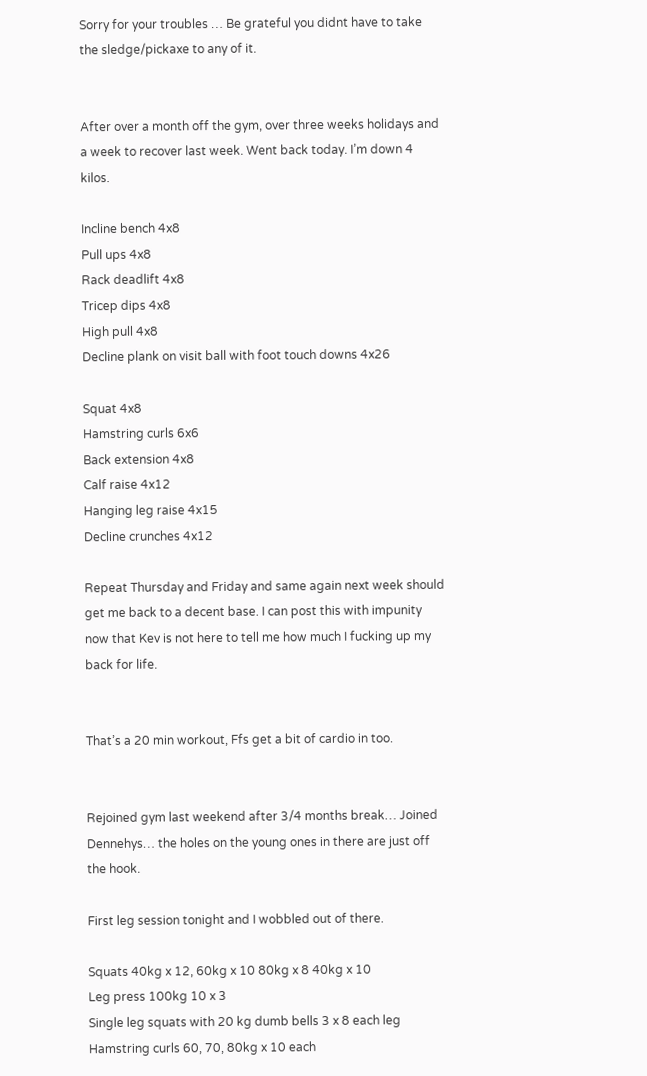Sorry for your troubles … Be grateful you didnt have to take the sledge/pickaxe to any of it.


After over a month off the gym, over three weeks holidays and a week to recover last week. Went back today. I’m down 4 kilos.

Incline bench 4x8
Pull ups 4x8
Rack deadlift 4x8
Tricep dips 4x8
High pull 4x8
Decline plank on visit ball with foot touch downs 4x26

Squat 4x8
Hamstring curls 6x6
Back extension 4x8
Calf raise 4x12
Hanging leg raise 4x15
Decline crunches 4x12

Repeat Thursday and Friday and same again next week should get me back to a decent base. I can post this with impunity now that Kev is not here to tell me how much I fucking up my back for life.


That’s a 20 min workout, Ffs get a bit of cardio in too.


Rejoined gym last weekend after 3/4 months break… Joined Dennehys… the holes on the young ones in there are just off the hook.

First leg session tonight and I wobbled out of there.

Squats 40kg x 12, 60kg x 10 80kg x 8 40kg x 10
Leg press 100kg 10 x 3
Single leg squats with 20 kg dumb bells 3 x 8 each leg
Hamstring curls 60, 70, 80kg x 10 each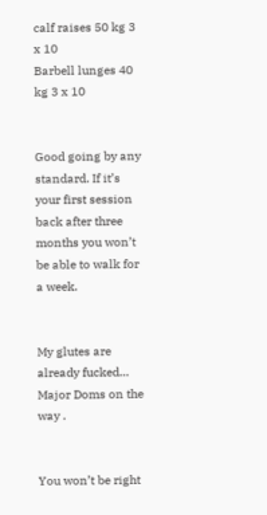calf raises 50 kg 3 x 10
Barbell lunges 40 kg 3 x 10


Good going by any standard. If it’s your first session back after three months you won’t be able to walk for a week.


My glutes are already fucked… Major Doms on the way .


You won’t be right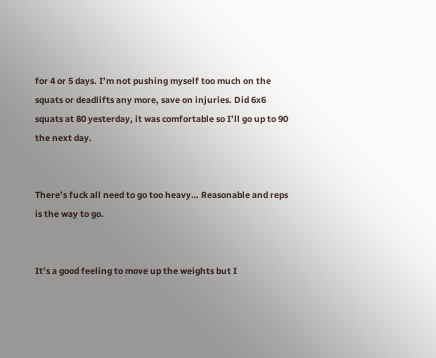for 4 or 5 days. I’m not pushing myself too much on the squats or deadlifts any more, save on injuries. Did 6x6 squats at 80 yesterday, it was comfortable so I’ll go up to 90 the next day.


There’s fuck all need to go too heavy… Reasonable and reps is the way to go.


It’s a good feeling to move up the weights but I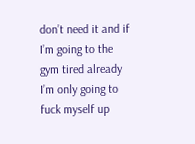don’t need it and if I’m going to the gym tired already I’m only going to fuck myself up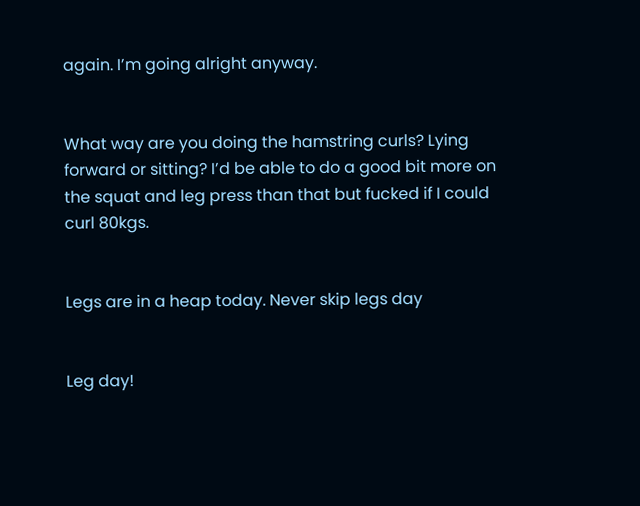again. I’m going alright anyway.


What way are you doing the hamstring curls? Lying forward or sitting? I’d be able to do a good bit more on the squat and leg press than that but fucked if I could curl 80kgs.


Legs are in a heap today. Never skip legs day


Leg day!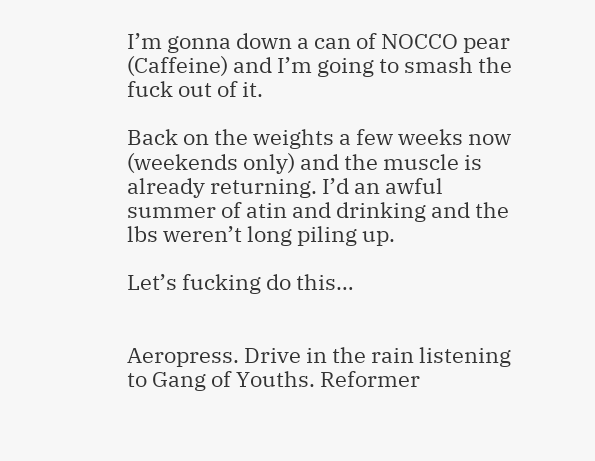I’m gonna down a can of NOCCO pear (Caffeine) and I’m going to smash the fuck out of it.

Back on the weights a few weeks now (weekends only) and the muscle is already returning. I’d an awful summer of atin and drinking and the lbs weren’t long piling up.

Let’s fucking do this…


Aeropress. Drive in the rain listening to Gang of Youths. Reformer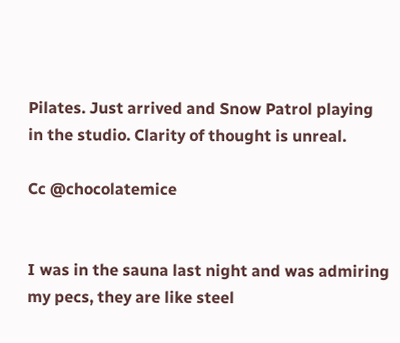Pilates. Just arrived and Snow Patrol playing in the studio. Clarity of thought is unreal.

Cc @chocolatemice


I was in the sauna last night and was admiring my pecs, they are like steel